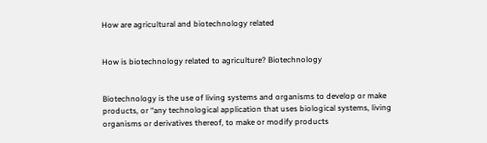How are agricultural and biotechnology related


How is biotechnology related to agriculture? Biotechnology


Biotechnology is the use of living systems and organisms to develop or make products, or “any technological application that uses biological systems, living organisms or derivatives thereof, to make or modify products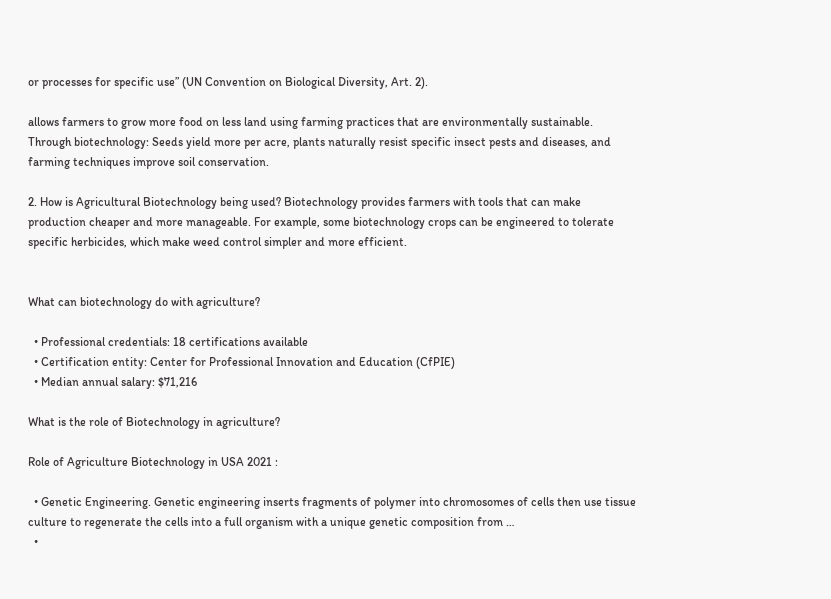or processes for specific use” (UN Convention on Biological Diversity, Art. 2).

allows farmers to grow more food on less land using farming practices that are environmentally sustainable. Through biotechnology: Seeds yield more per acre, plants naturally resist specific insect pests and diseases, and farming techniques improve soil conservation.

2. How is Agricultural Biotechnology being used? Biotechnology provides farmers with tools that can make production cheaper and more manageable. For example, some biotechnology crops can be engineered to tolerate specific herbicides, which make weed control simpler and more efficient.


What can biotechnology do with agriculture?

  • Professional credentials: 18 certifications available
  • Certification entity: Center for Professional Innovation and Education (CfPIE)
  • Median annual salary: $71,216

What is the role of Biotechnology in agriculture?

Role of Agriculture Biotechnology in USA 2021 :

  • Genetic Engineering. Genetic engineering inserts fragments of polymer into chromosomes of cells then use tissue culture to regenerate the cells into a full organism with a unique genetic composition from …
  •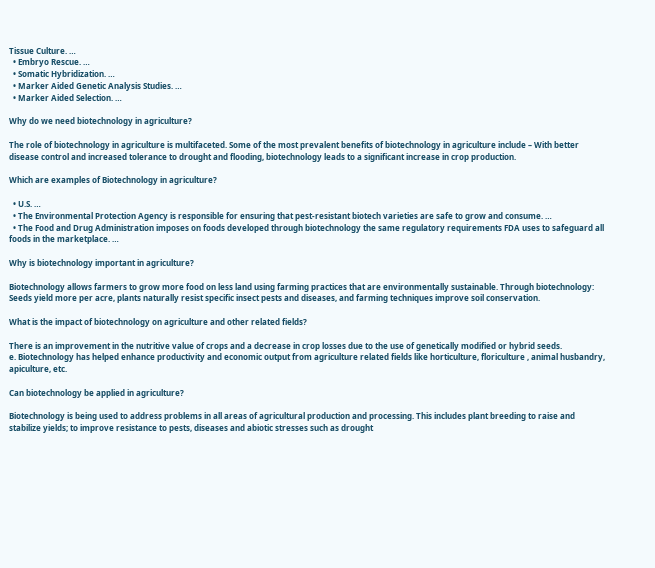Tissue Culture. …
  • Embryo Rescue. …
  • Somatic Hybridization. …
  • Marker Aided Genetic Analysis Studies. …
  • Marker Aided Selection. …

Why do we need biotechnology in agriculture?

The role of biotechnology in agriculture is multifaceted. Some of the most prevalent benefits of biotechnology in agriculture include – With better disease control and increased tolerance to drought and flooding, biotechnology leads to a significant increase in crop production.

Which are examples of Biotechnology in agriculture?

  • U.S. …
  • The Environmental Protection Agency is responsible for ensuring that pest-resistant biotech varieties are safe to grow and consume. …
  • The Food and Drug Administration imposes on foods developed through biotechnology the same regulatory requirements FDA uses to safeguard all foods in the marketplace. …

Why is biotechnology important in agriculture?

Biotechnology allows farmers to grow more food on less land using farming practices that are environmentally sustainable. Through biotechnology: Seeds yield more per acre, plants naturally resist specific insect pests and diseases, and farming techniques improve soil conservation.

What is the impact of biotechnology on agriculture and other related fields?

There is an improvement in the nutritive value of crops and a decrease in crop losses due to the use of genetically modified or hybrid seeds.
e. Biotechnology has helped enhance productivity and economic output from agriculture related fields like horticulture, floriculture , animal husbandry, apiculture, etc.

Can biotechnology be applied in agriculture?

Biotechnology is being used to address problems in all areas of agricultural production and processing. This includes plant breeding to raise and stabilize yields; to improve resistance to pests, diseases and abiotic stresses such as drought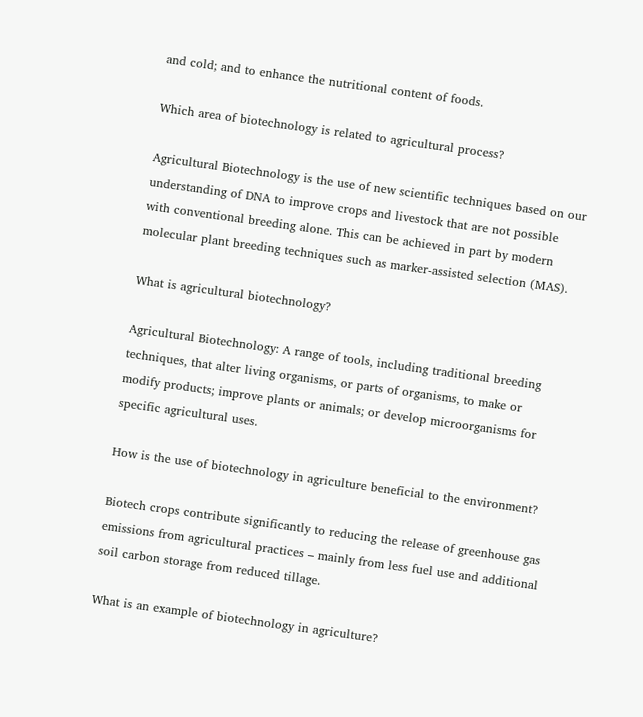and cold; and to enhance the nutritional content of foods.

Which area of biotechnology is related to agricultural process?

Agricultural Biotechnology is the use of new scientific techniques based on our understanding of DNA to improve crops and livestock that are not possible with conventional breeding alone. This can be achieved in part by modern molecular plant breeding techniques such as marker-assisted selection (MAS).

What is agricultural biotechnology?

Agricultural Biotechnology: A range of tools, including traditional breeding techniques, that alter living organisms, or parts of organisms, to make or modify products; improve plants or animals; or develop microorganisms for specific agricultural uses.

How is the use of biotechnology in agriculture beneficial to the environment?

Biotech crops contribute significantly to reducing the release of greenhouse gas emissions from agricultural practices – mainly from less fuel use and additional soil carbon storage from reduced tillage.

What is an example of biotechnology in agriculture?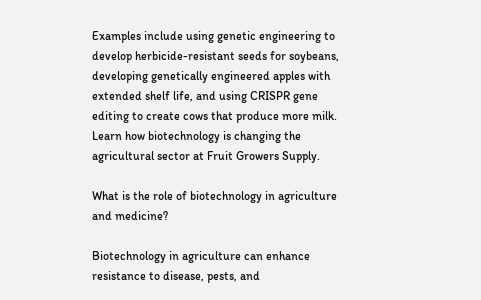Examples include using genetic engineering to develop herbicide-resistant seeds for soybeans, developing genetically engineered apples with extended shelf life, and using CRISPR gene editing to create cows that produce more milk. Learn how biotechnology is changing the agricultural sector at Fruit Growers Supply.

What is the role of biotechnology in agriculture and medicine?

Biotechnology in agriculture can enhance resistance to disease, pests, and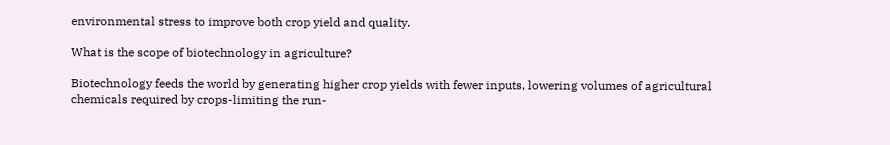environmental stress to improve both crop yield and quality.

What is the scope of biotechnology in agriculture?

Biotechnology feeds the world by generating higher crop yields with fewer inputs, lowering volumes of agricultural chemicals required by crops-limiting the run-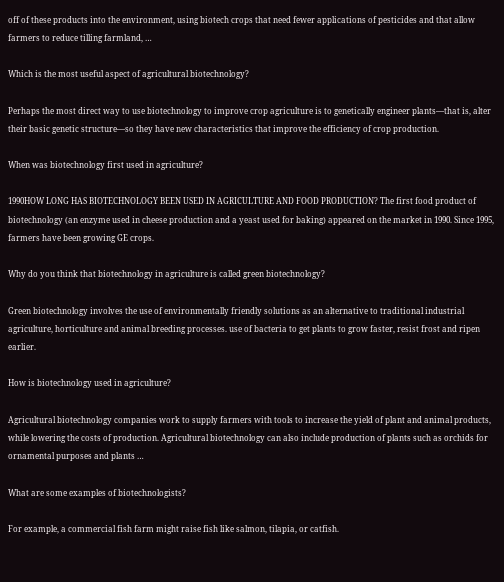off of these products into the environment, using biotech crops that need fewer applications of pesticides and that allow farmers to reduce tilling farmland, …

Which is the most useful aspect of agricultural biotechnology?

Perhaps the most direct way to use biotechnology to improve crop agriculture is to genetically engineer plants—that is, alter their basic genetic structure—so they have new characteristics that improve the efficiency of crop production.

When was biotechnology first used in agriculture?

1990HOW LONG HAS BIOTECHNOLOGY BEEN USED IN AGRICULTURE AND FOOD PRODUCTION? The first food product of biotechnology (an enzyme used in cheese production and a yeast used for baking) appeared on the market in 1990. Since 1995, farmers have been growing GE crops.

Why do you think that biotechnology in agriculture is called green biotechnology?

Green biotechnology involves the use of environmentally friendly solutions as an alternative to traditional industrial agriculture, horticulture and animal breeding processes. use of bacteria to get plants to grow faster, resist frost and ripen earlier.

How is biotechnology used in agriculture?

Agricultural biotechnology companies work to supply farmers with tools to increase the yield of plant and animal products, while lowering the costs of production. Agricultural biotechnology can also include production of plants such as orchids for ornamental purposes and plants …

What are some examples of biotechnologists?

For example, a commercial fish farm might raise fish like salmon, tilapia, or catfish.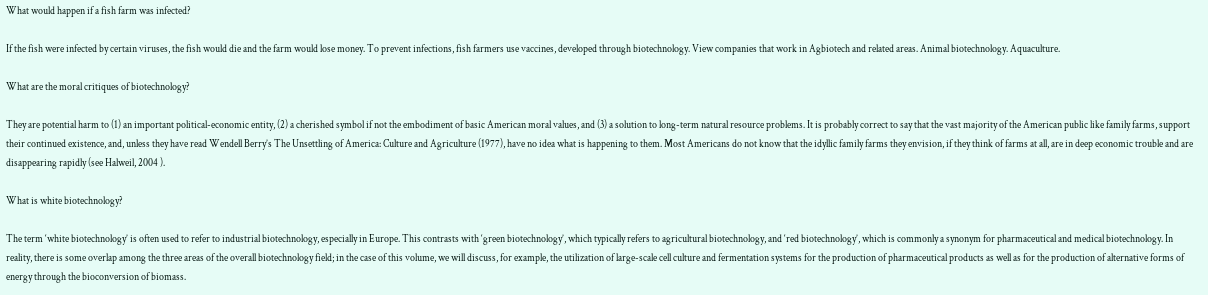What would happen if a fish farm was infected?

If the fish were infected by certain viruses, the fish would die and the farm would lose money. To prevent infections, fish farmers use vaccines, developed through biotechnology. View companies that work in Agbiotech and related areas. Animal biotechnology. Aquaculture.

What are the moral critiques of biotechnology?

They are potential harm to (1) an important political-economic entity, (2) a cherished symbol if not the embodiment of basic American moral values, and (3) a solution to long-term natural resource problems. It is probably correct to say that the vast majority of the American public like family farms, support their continued existence, and, unless they have read Wendell Berry’s The Unsettling of America: Culture and Agriculture (1977), have no idea what is happening to them. Most Americans do not know that the idyllic family farms they envision, if they think of farms at all, are in deep economic trouble and are disappearing rapidly (see Halweil, 2004 ).

What is white biotechnology?

The term ‘white biotechnology’ is often used to refer to industrial biotechnology, especially in Europe. This contrasts with ‘green biotechnology’, which typically refers to agricultural biotechnology, and ‘red biotechnology’, which is commonly a synonym for pharmaceutical and medical biotechnology. In reality, there is some overlap among the three areas of the overall biotechnology field; in the case of this volume, we will discuss, for example, the utilization of large-scale cell culture and fermentation systems for the production of pharmaceutical products as well as for the production of alternative forms of energy through the bioconversion of biomass.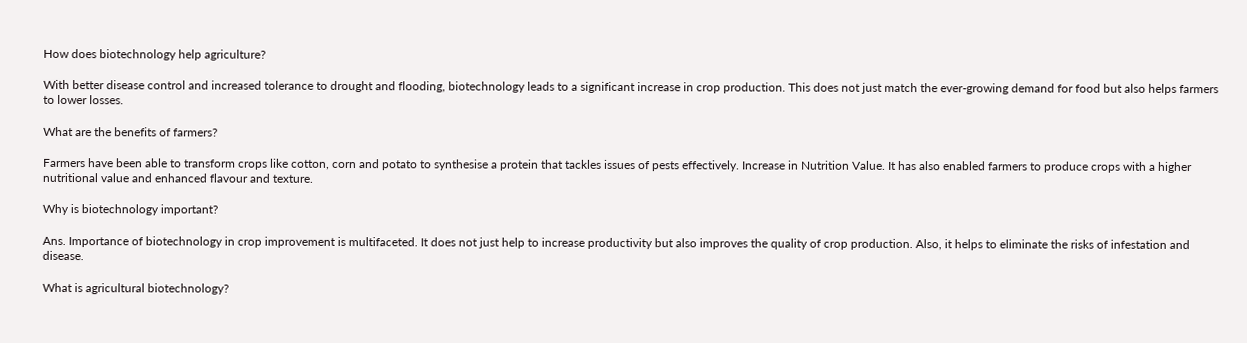How does biotechnology help agriculture?

With better disease control and increased tolerance to drought and flooding, biotechnology leads to a significant increase in crop production. This does not just match the ever-growing demand for food but also helps farmers to lower losses.

What are the benefits of farmers?

Farmers have been able to transform crops like cotton, corn and potato to synthesise a protein that tackles issues of pests effectively. Increase in Nutrition Value. It has also enabled farmers to produce crops with a higher nutritional value and enhanced flavour and texture.

Why is biotechnology important?

Ans. Importance of biotechnology in crop improvement is multifaceted. It does not just help to increase productivity but also improves the quality of crop production. Also, it helps to eliminate the risks of infestation and disease.

What is agricultural biotechnology?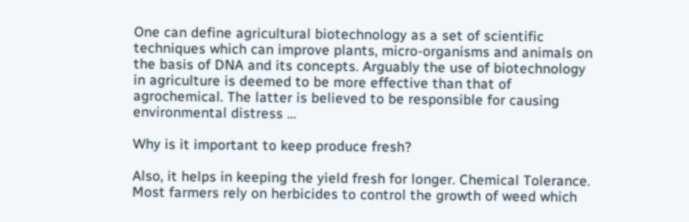One can define agricultural biotechnology as a set of scientific techniques which can improve plants, micro-organisms and animals on the basis of DNA and its concepts. Arguably the use of biotechnology in agriculture is deemed to be more effective than that of agrochemical. The latter is believed to be responsible for causing environmental distress …

Why is it important to keep produce fresh?

Also, it helps in keeping the yield fresh for longer. Chemical Tolerance. Most farmers rely on herbicides to control the growth of weed which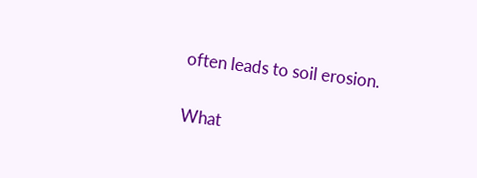often leads to soil erosion.

What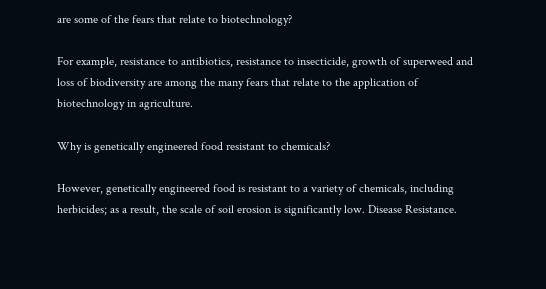are some of the fears that relate to biotechnology?

For example, resistance to antibiotics, resistance to insecticide, growth of superweed and loss of biodiversity are among the many fears that relate to the application of biotechnology in agriculture.

Why is genetically engineered food resistant to chemicals?

However, genetically engineered food is resistant to a variety of chemicals, including herbicides; as a result, the scale of soil erosion is significantly low. Disease Resistance.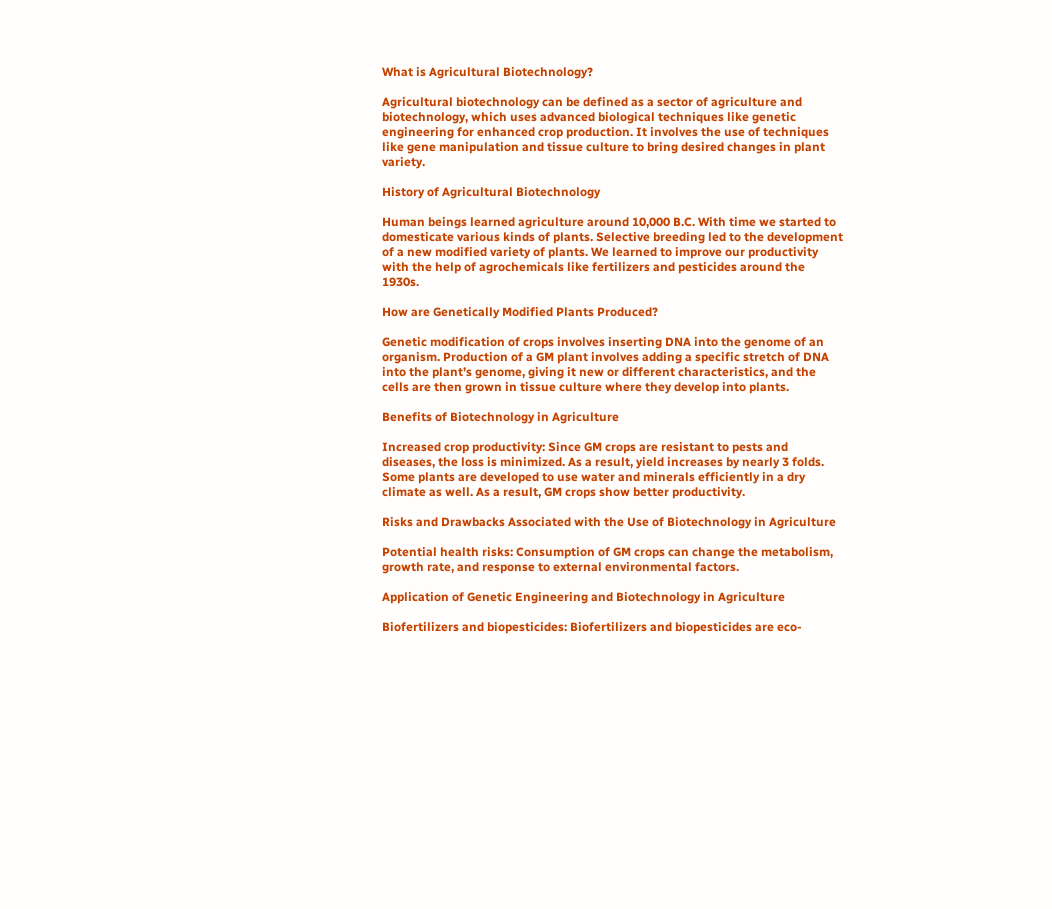What is Agricultural Biotechnology?

Agricultural biotechnology can be defined as a sector of agriculture and biotechnology, which uses advanced biological techniques like genetic engineering for enhanced crop production. It involves the use of techniques like gene manipulation and tissue culture to bring desired changes in plant variety.

History of Agricultural Biotechnology

Human beings learned agriculture around 10,000 B.C. With time we started to domesticate various kinds of plants. Selective breeding led to the development of a new modified variety of plants. We learned to improve our productivity with the help of agrochemicals like fertilizers and pesticides around the 1930s.

How are Genetically Modified Plants Produced?

Genetic modification of crops involves inserting DNA into the genome of an organism. Production of a GM plant involves adding a specific stretch of DNA into the plant’s genome, giving it new or different characteristics, and the cells are then grown in tissue culture where they develop into plants.

Benefits of Biotechnology in Agriculture

Increased crop productivity: Since GM crops are resistant to pests and diseases, the loss is minimized. As a result, yield increases by nearly 3 folds. Some plants are developed to use water and minerals efficiently in a dry climate as well. As a result, GM crops show better productivity.

Risks and Drawbacks Associated with the Use of Biotechnology in Agriculture

Potential health risks: Consumption of GM crops can change the metabolism, growth rate, and response to external environmental factors.

Application of Genetic Engineering and Biotechnology in Agriculture

Biofertilizers and biopesticides: Biofertilizers and biopesticides are eco-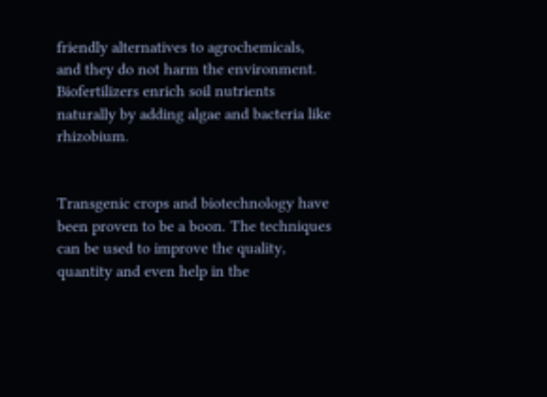friendly alternatives to agrochemicals, and they do not harm the environment. Biofertilizers enrich soil nutrients naturally by adding algae and bacteria like rhizobium.


Transgenic crops and biotechnology have been proven to be a boon. The techniques can be used to improve the quality, quantity and even help in the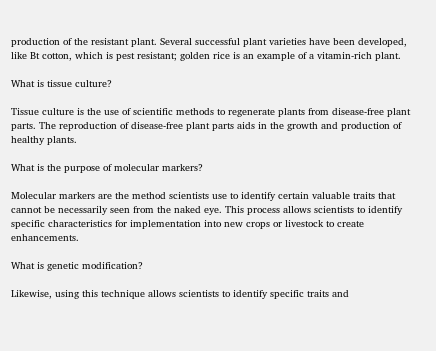production of the resistant plant. Several successful plant varieties have been developed, like Bt cotton, which is pest resistant; golden rice is an example of a vitamin-rich plant.

What is tissue culture?

Tissue culture is the use of scientific methods to regenerate plants from disease-free plant parts. The reproduction of disease-free plant parts aids in the growth and production of healthy plants.

What is the purpose of molecular markers?

Molecular markers are the method scientists use to identify certain valuable traits that cannot be necessarily seen from the naked eye. This process allows scientists to identify specific characteristics for implementation into new crops or livestock to create enhancements.

What is genetic modification?

Likewise, using this technique allows scientists to identify specific traits and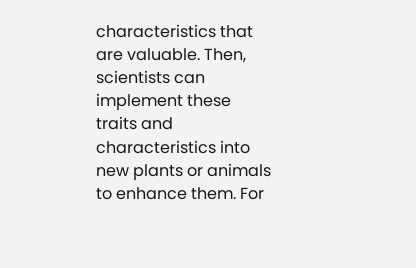characteristics that are valuable. Then, scientists can implement these traits and characteristics into new plants or animals to enhance them. For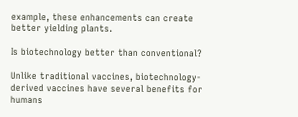example, these enhancements can create better yielding plants.

Is biotechnology better than conventional?

Unlike traditional vaccines, biotechnology-derived vaccines have several benefits for humans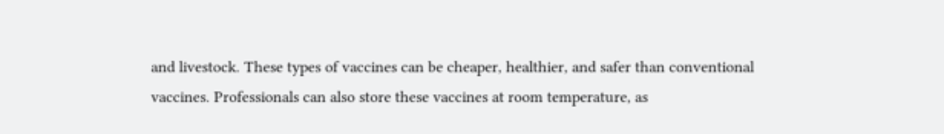and livestock. These types of vaccines can be cheaper, healthier, and safer than conventional vaccines. Professionals can also store these vaccines at room temperature, as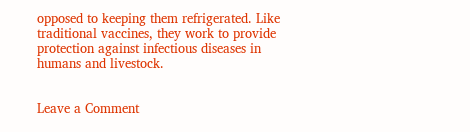opposed to keeping them refrigerated. Like traditional vaccines, they work to provide protection against infectious diseases in humans and livestock.


Leave a Comment